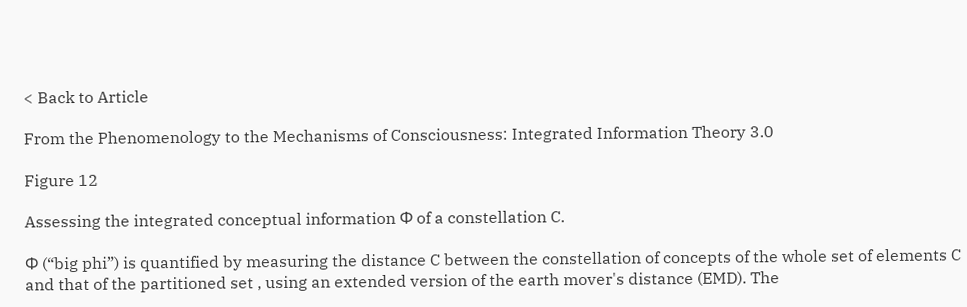< Back to Article

From the Phenomenology to the Mechanisms of Consciousness: Integrated Information Theory 3.0

Figure 12

Assessing the integrated conceptual information Φ of a constellation C.

Φ (“big phi”) is quantified by measuring the distance C between the constellation of concepts of the whole set of elements C and that of the partitioned set , using an extended version of the earth mover's distance (EMD). The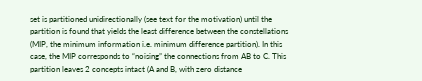set is partitioned unidirectionally (see text for the motivation) until the partition is found that yields the least difference between the constellations (MIP, the minimum information i.e. minimum difference partition). In this case, the MIP corresponds to “noising” the connections from AB to C. This partition leaves 2 concepts intact (A and B, with zero distance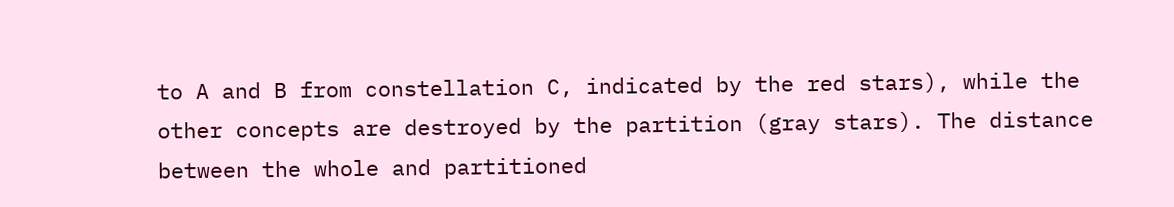to A and B from constellation C, indicated by the red stars), while the other concepts are destroyed by the partition (gray stars). The distance between the whole and partitioned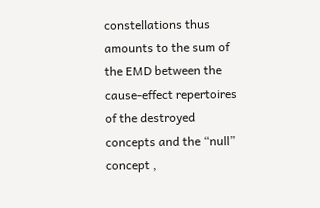constellations thus amounts to the sum of the EMD between the cause-effect repertoires of the destroyed concepts and the “null” concept ,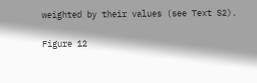weighted by their values (see Text S2).

Figure 12